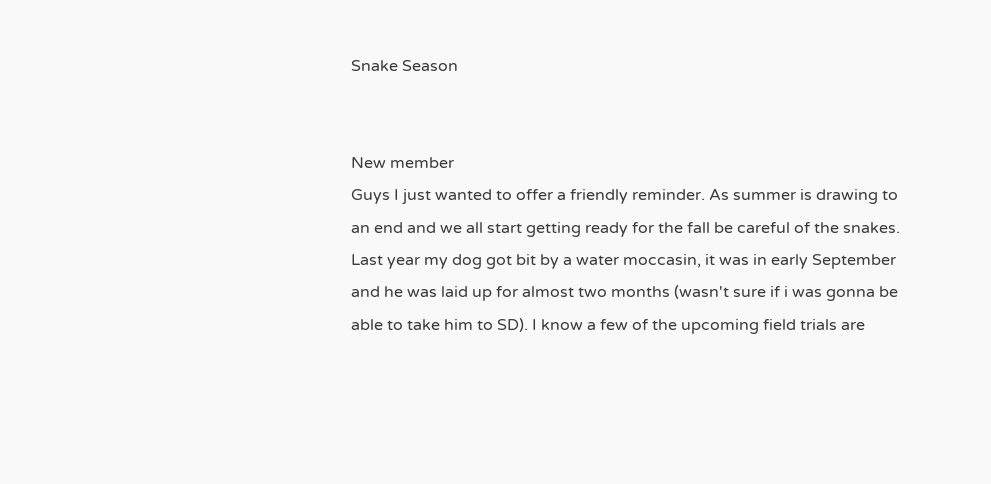Snake Season


New member
Guys I just wanted to offer a friendly reminder. As summer is drawing to an end and we all start getting ready for the fall be careful of the snakes. Last year my dog got bit by a water moccasin, it was in early September and he was laid up for almost two months (wasn't sure if i was gonna be able to take him to SD). I know a few of the upcoming field trials are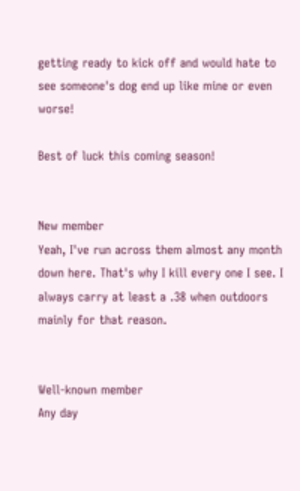getting ready to kick off and would hate to see someone's dog end up like mine or even worse!

Best of luck this coming season!


New member
Yeah, I've run across them almost any month down here. That's why I kill every one I see. I always carry at least a .38 when outdoors mainly for that reason.


Well-known member
Any day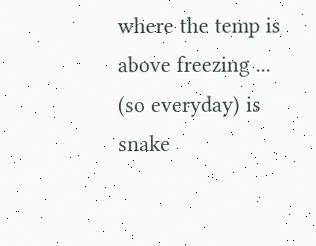where the temp is above freezing ... (so everyday) is snake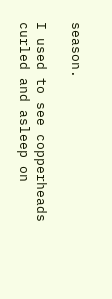season.

I used to see copperheads curled and asleep on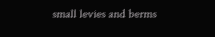small levies and berms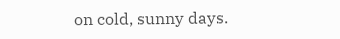on cold, sunny days.